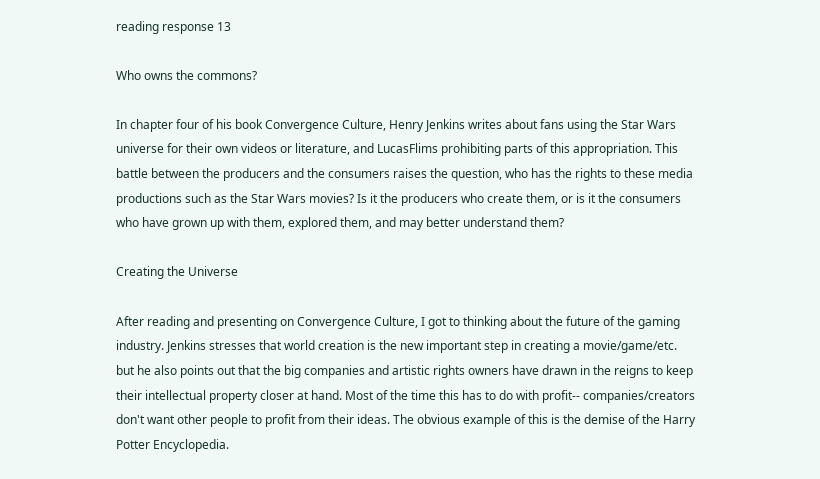reading response 13

Who owns the commons?

In chapter four of his book Convergence Culture, Henry Jenkins writes about fans using the Star Wars universe for their own videos or literature, and LucasFlims prohibiting parts of this appropriation. This battle between the producers and the consumers raises the question, who has the rights to these media productions such as the Star Wars movies? Is it the producers who create them, or is it the consumers who have grown up with them, explored them, and may better understand them?

Creating the Universe

After reading and presenting on Convergence Culture, I got to thinking about the future of the gaming industry. Jenkins stresses that world creation is the new important step in creating a movie/game/etc. but he also points out that the big companies and artistic rights owners have drawn in the reigns to keep their intellectual property closer at hand. Most of the time this has to do with profit-- companies/creators don't want other people to profit from their ideas. The obvious example of this is the demise of the Harry Potter Encyclopedia.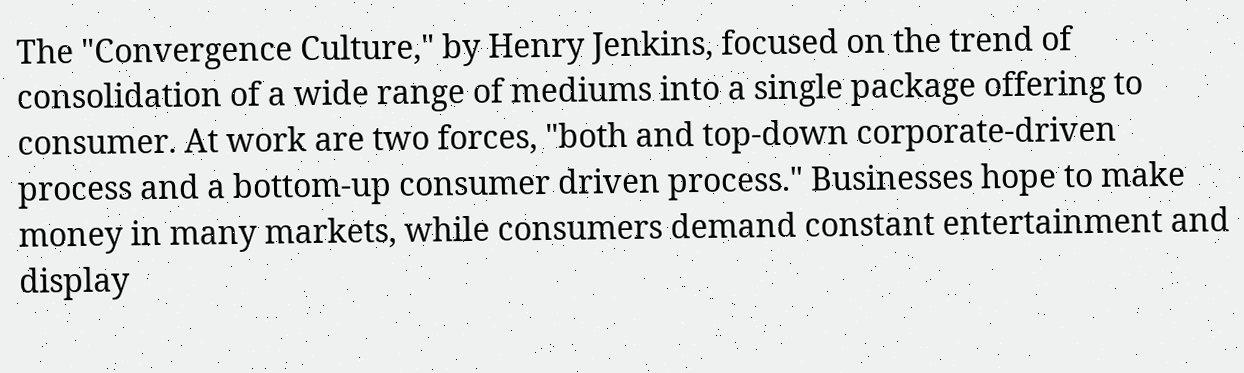The "Convergence Culture," by Henry Jenkins, focused on the trend of consolidation of a wide range of mediums into a single package offering to consumer. At work are two forces, "both and top-down corporate-driven process and a bottom-up consumer driven process." Businesses hope to make money in many markets, while consumers demand constant entertainment and display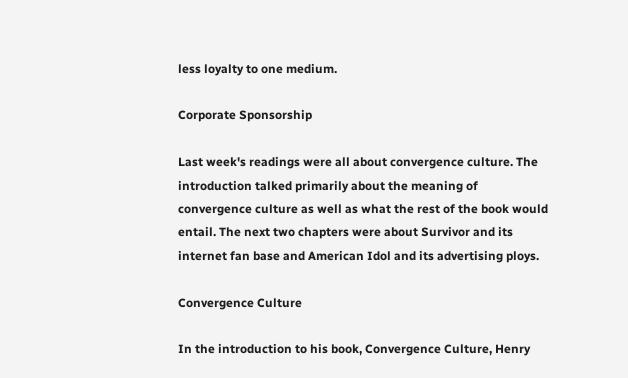less loyalty to one medium.

Corporate Sponsorship

Last week's readings were all about convergence culture. The introduction talked primarily about the meaning of convergence culture as well as what the rest of the book would entail. The next two chapters were about Survivor and its internet fan base and American Idol and its advertising ploys.

Convergence Culture

In the introduction to his book, Convergence Culture, Henry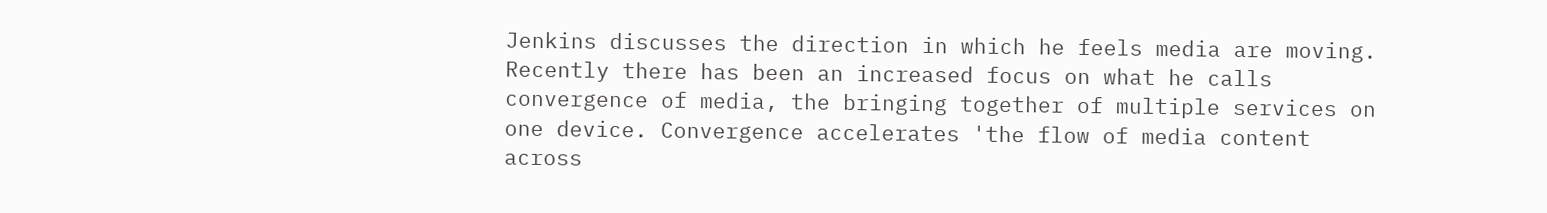Jenkins discusses the direction in which he feels media are moving. Recently there has been an increased focus on what he calls convergence of media, the bringing together of multiple services on one device. Convergence accelerates 'the flow of media content across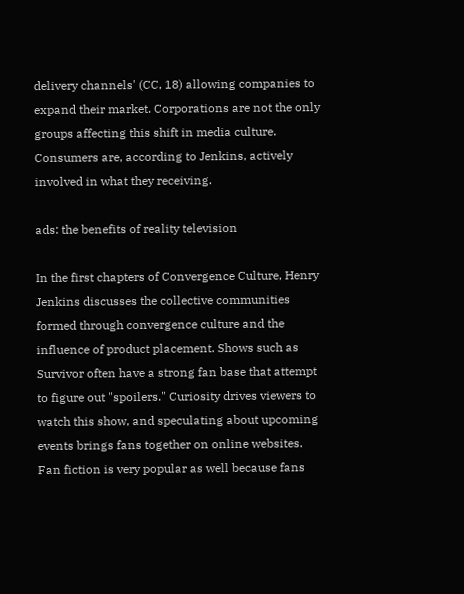delivery channels' (CC, 18) allowing companies to expand their market. Corporations are not the only groups affecting this shift in media culture. Consumers are, according to Jenkins, actively involved in what they receiving.

ads: the benefits of reality television

In the first chapters of Convergence Culture, Henry Jenkins discusses the collective communities formed through convergence culture and the influence of product placement. Shows such as Survivor often have a strong fan base that attempt to figure out "spoilers." Curiosity drives viewers to watch this show, and speculating about upcoming events brings fans together on online websites. Fan fiction is very popular as well because fans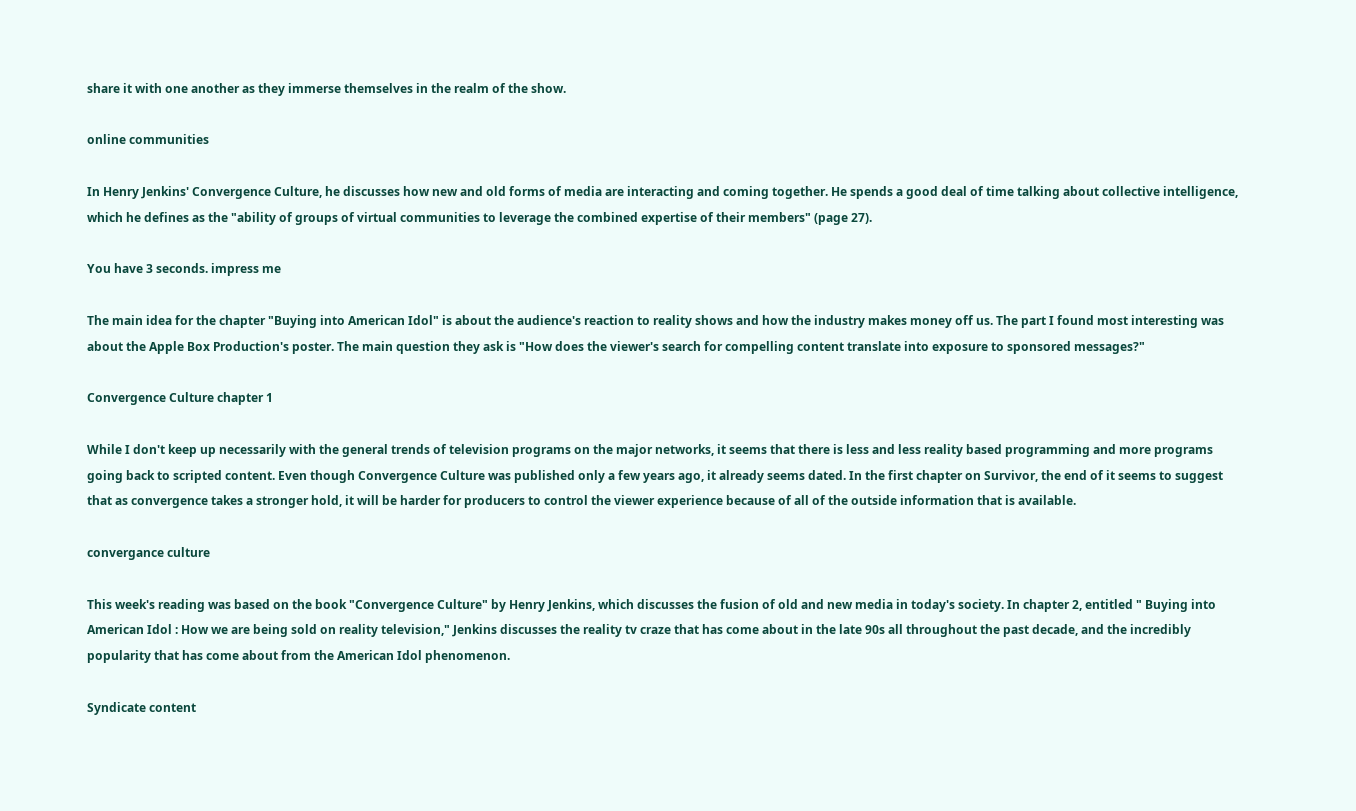share it with one another as they immerse themselves in the realm of the show.

online communities

In Henry Jenkins' Convergence Culture, he discusses how new and old forms of media are interacting and coming together. He spends a good deal of time talking about collective intelligence, which he defines as the "ability of groups of virtual communities to leverage the combined expertise of their members" (page 27).

You have 3 seconds. impress me

The main idea for the chapter "Buying into American Idol" is about the audience's reaction to reality shows and how the industry makes money off us. The part I found most interesting was about the Apple Box Production's poster. The main question they ask is "How does the viewer's search for compelling content translate into exposure to sponsored messages?"

Convergence Culture chapter 1

While I don't keep up necessarily with the general trends of television programs on the major networks, it seems that there is less and less reality based programming and more programs going back to scripted content. Even though Convergence Culture was published only a few years ago, it already seems dated. In the first chapter on Survivor, the end of it seems to suggest that as convergence takes a stronger hold, it will be harder for producers to control the viewer experience because of all of the outside information that is available.

convergance culture

This week's reading was based on the book "Convergence Culture" by Henry Jenkins, which discusses the fusion of old and new media in today's society. In chapter 2, entitled " Buying into American Idol : How we are being sold on reality television," Jenkins discusses the reality tv craze that has come about in the late 90s all throughout the past decade, and the incredibly popularity that has come about from the American Idol phenomenon.

Syndicate content